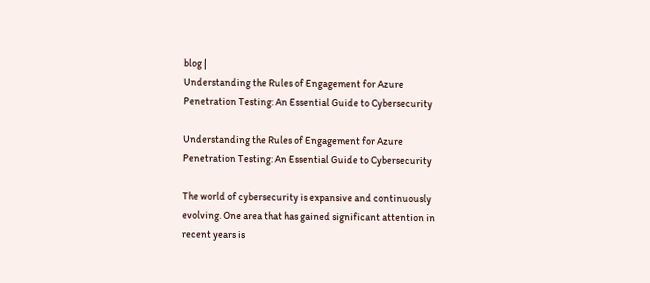blog |
Understanding the Rules of Engagement for Azure Penetration Testing: An Essential Guide to Cybersecurity

Understanding the Rules of Engagement for Azure Penetration Testing: An Essential Guide to Cybersecurity

The world of cybersecurity is expansive and continuously evolving. One area that has gained significant attention in recent years is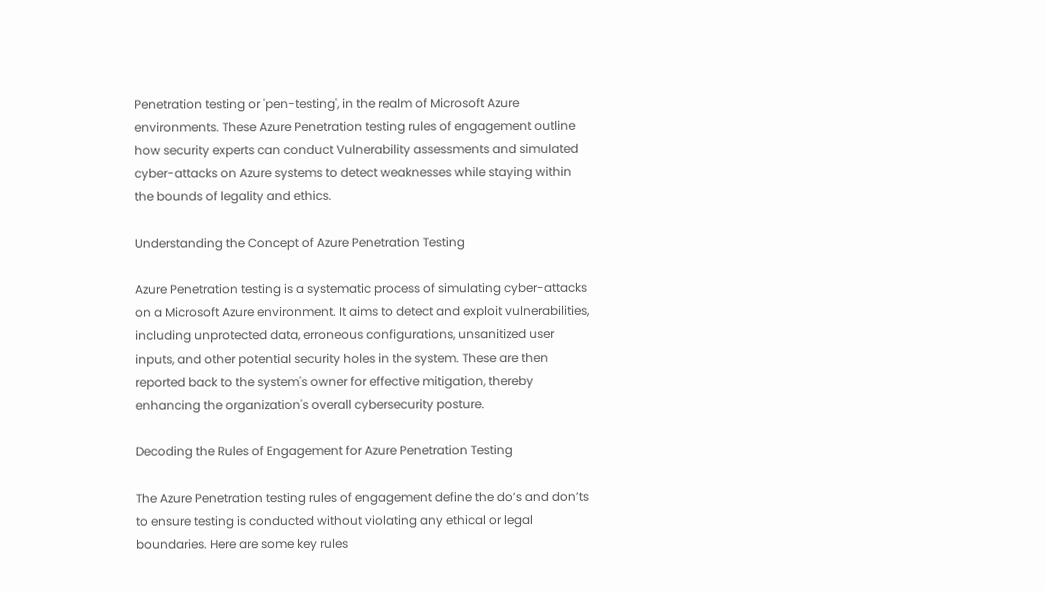Penetration testing or 'pen-testing', in the realm of Microsoft Azure environments. These Azure Penetration testing rules of engagement outline how security experts can conduct Vulnerability assessments and simulated cyber-attacks on Azure systems to detect weaknesses while staying within the bounds of legality and ethics.

Understanding the Concept of Azure Penetration Testing

Azure Penetration testing is a systematic process of simulating cyber-attacks on a Microsoft Azure environment. It aims to detect and exploit vulnerabilities, including unprotected data, erroneous configurations, unsanitized user inputs, and other potential security holes in the system. These are then reported back to the system's owner for effective mitigation, thereby enhancing the organization's overall cybersecurity posture.

Decoding the Rules of Engagement for Azure Penetration Testing

The Azure Penetration testing rules of engagement define the do’s and don’ts to ensure testing is conducted without violating any ethical or legal boundaries. Here are some key rules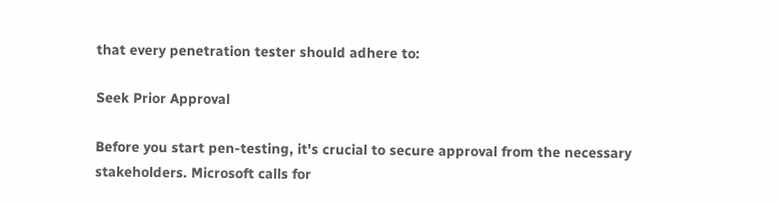that every penetration tester should adhere to:

Seek Prior Approval

Before you start pen-testing, it's crucial to secure approval from the necessary stakeholders. Microsoft calls for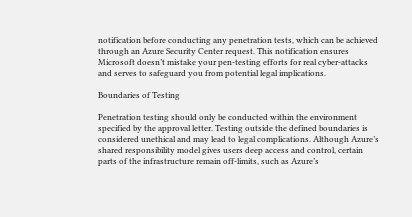notification before conducting any penetration tests, which can be achieved through an Azure Security Center request. This notification ensures Microsoft doesn’t mistake your pen-testing efforts for real cyber-attacks and serves to safeguard you from potential legal implications.

Boundaries of Testing

Penetration testing should only be conducted within the environment specified by the approval letter. Testing outside the defined boundaries is considered unethical and may lead to legal complications. Although Azure’s shared responsibility model gives users deep access and control, certain parts of the infrastructure remain off-limits, such as Azure’s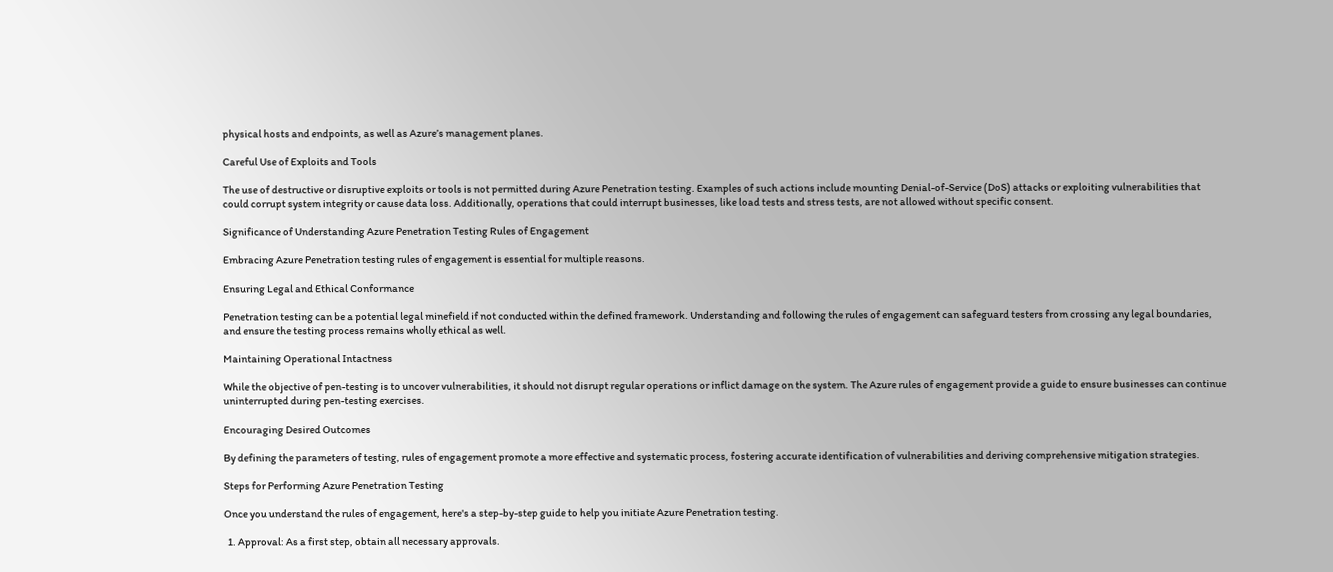physical hosts and endpoints, as well as Azure’s management planes.

Careful Use of Exploits and Tools

The use of destructive or disruptive exploits or tools is not permitted during Azure Penetration testing. Examples of such actions include mounting Denial-of-Service (DoS) attacks or exploiting vulnerabilities that could corrupt system integrity or cause data loss. Additionally, operations that could interrupt businesses, like load tests and stress tests, are not allowed without specific consent.

Significance of Understanding Azure Penetration Testing Rules of Engagement

Embracing Azure Penetration testing rules of engagement is essential for multiple reasons.

Ensuring Legal and Ethical Conformance

Penetration testing can be a potential legal minefield if not conducted within the defined framework. Understanding and following the rules of engagement can safeguard testers from crossing any legal boundaries, and ensure the testing process remains wholly ethical as well.

Maintaining Operational Intactness

While the objective of pen-testing is to uncover vulnerabilities, it should not disrupt regular operations or inflict damage on the system. The Azure rules of engagement provide a guide to ensure businesses can continue uninterrupted during pen-testing exercises.

Encouraging Desired Outcomes

By defining the parameters of testing, rules of engagement promote a more effective and systematic process, fostering accurate identification of vulnerabilities and deriving comprehensive mitigation strategies.

Steps for Performing Azure Penetration Testing

Once you understand the rules of engagement, here's a step-by-step guide to help you initiate Azure Penetration testing.

  1. Approval: As a first step, obtain all necessary approvals.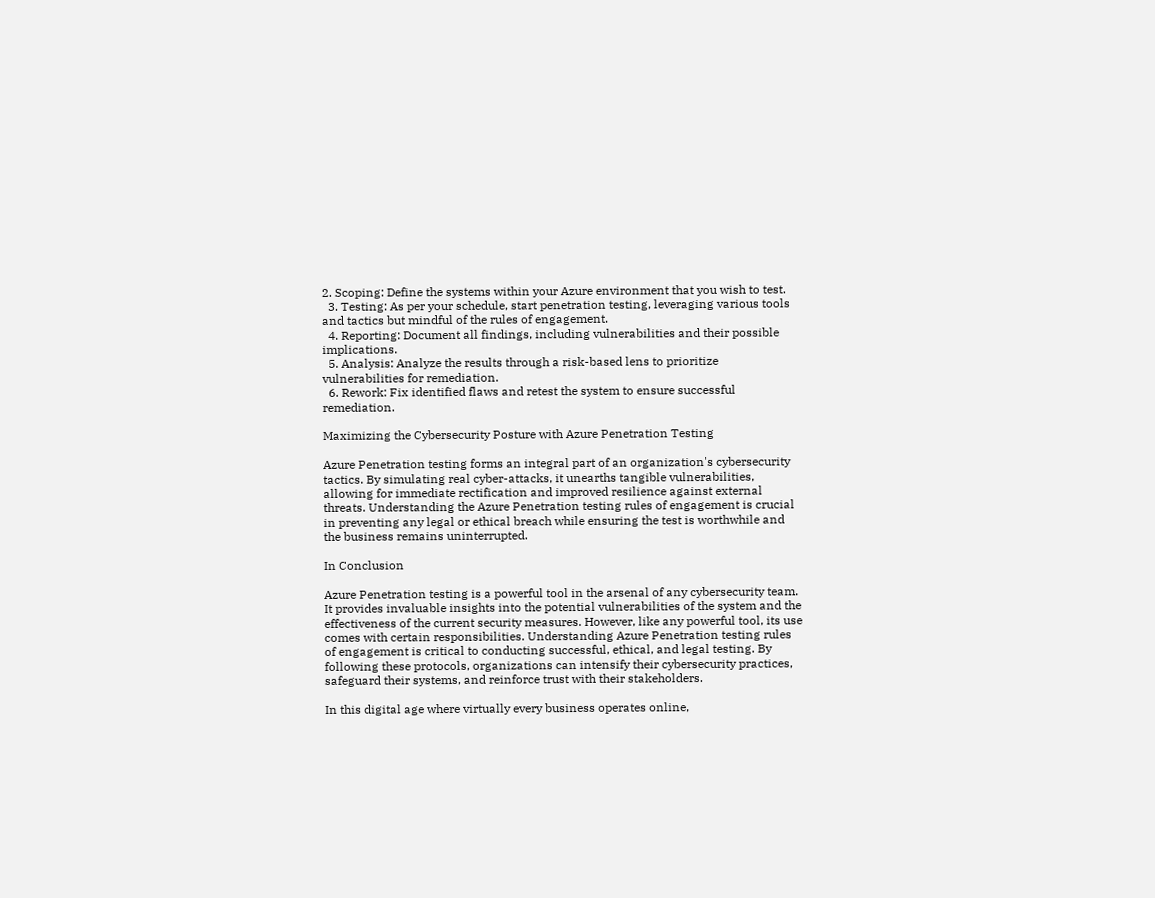2. Scoping: Define the systems within your Azure environment that you wish to test.
  3. Testing: As per your schedule, start penetration testing, leveraging various tools and tactics but mindful of the rules of engagement.
  4. Reporting: Document all findings, including vulnerabilities and their possible implications.
  5. Analysis: Analyze the results through a risk-based lens to prioritize vulnerabilities for remediation.
  6. Rework: Fix identified flaws and retest the system to ensure successful remediation.

Maximizing the Cybersecurity Posture with Azure Penetration Testing

Azure Penetration testing forms an integral part of an organization's cybersecurity tactics. By simulating real cyber-attacks, it unearths tangible vulnerabilities, allowing for immediate rectification and improved resilience against external threats. Understanding the Azure Penetration testing rules of engagement is crucial in preventing any legal or ethical breach while ensuring the test is worthwhile and the business remains uninterrupted.

In Conclusion

Azure Penetration testing is a powerful tool in the arsenal of any cybersecurity team. It provides invaluable insights into the potential vulnerabilities of the system and the effectiveness of the current security measures. However, like any powerful tool, its use comes with certain responsibilities. Understanding Azure Penetration testing rules of engagement is critical to conducting successful, ethical, and legal testing. By following these protocols, organizations can intensify their cybersecurity practices, safeguard their systems, and reinforce trust with their stakeholders.

In this digital age where virtually every business operates online,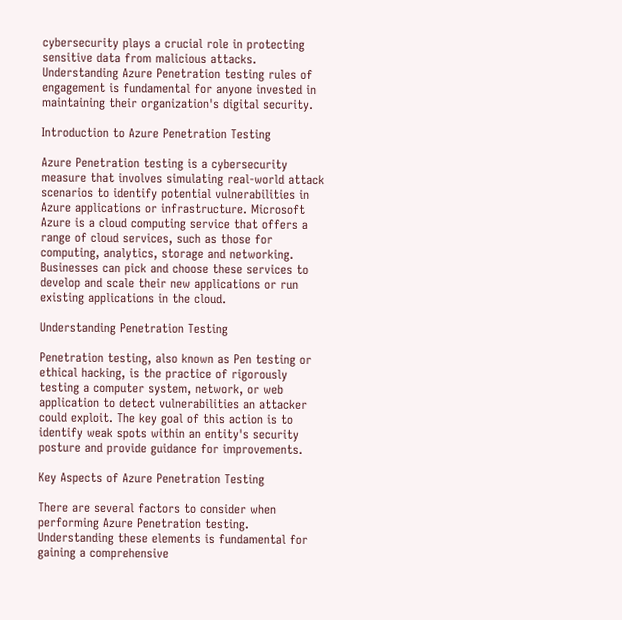cybersecurity plays a crucial role in protecting sensitive data from malicious attacks. Understanding Azure Penetration testing rules of engagement is fundamental for anyone invested in maintaining their organization's digital security.

Introduction to Azure Penetration Testing

Azure Penetration testing is a cybersecurity measure that involves simulating real-world attack scenarios to identify potential vulnerabilities in Azure applications or infrastructure. Microsoft Azure is a cloud computing service that offers a range of cloud services, such as those for computing, analytics, storage and networking. Businesses can pick and choose these services to develop and scale their new applications or run existing applications in the cloud.

Understanding Penetration Testing

Penetration testing, also known as Pen testing or ethical hacking, is the practice of rigorously testing a computer system, network, or web application to detect vulnerabilities an attacker could exploit. The key goal of this action is to identify weak spots within an entity's security posture and provide guidance for improvements.

Key Aspects of Azure Penetration Testing

There are several factors to consider when performing Azure Penetration testing. Understanding these elements is fundamental for gaining a comprehensive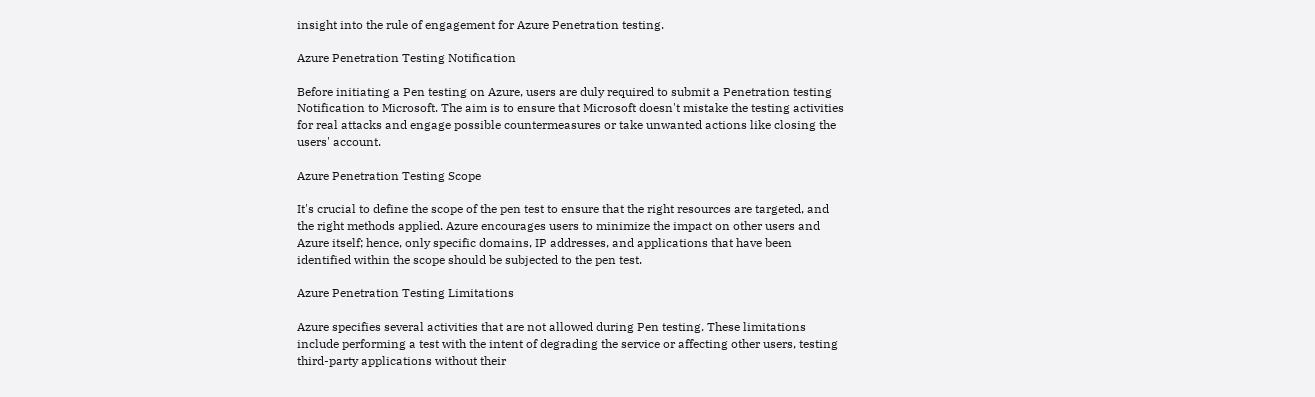insight into the rule of engagement for Azure Penetration testing.

Azure Penetration Testing Notification

Before initiating a Pen testing on Azure, users are duly required to submit a Penetration testing Notification to Microsoft. The aim is to ensure that Microsoft doesn't mistake the testing activities for real attacks and engage possible countermeasures or take unwanted actions like closing the users' account.

Azure Penetration Testing Scope

It's crucial to define the scope of the pen test to ensure that the right resources are targeted, and the right methods applied. Azure encourages users to minimize the impact on other users and Azure itself; hence, only specific domains, IP addresses, and applications that have been identified within the scope should be subjected to the pen test.

Azure Penetration Testing Limitations

Azure specifies several activities that are not allowed during Pen testing. These limitations include performing a test with the intent of degrading the service or affecting other users, testing third-party applications without their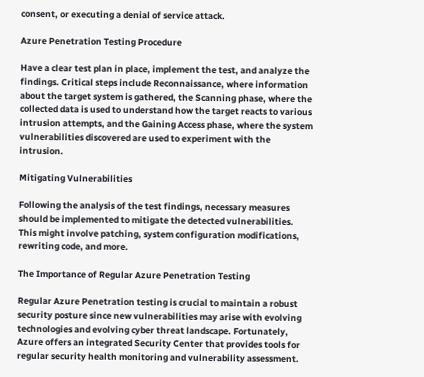consent, or executing a denial of service attack.

Azure Penetration Testing Procedure

Have a clear test plan in place, implement the test, and analyze the findings. Critical steps include Reconnaissance, where information about the target system is gathered, the Scanning phase, where the collected data is used to understand how the target reacts to various intrusion attempts, and the Gaining Access phase, where the system vulnerabilities discovered are used to experiment with the intrusion.

Mitigating Vulnerabilities

Following the analysis of the test findings, necessary measures should be implemented to mitigate the detected vulnerabilities. This might involve patching, system configuration modifications, rewriting code, and more.

The Importance of Regular Azure Penetration Testing

Regular Azure Penetration testing is crucial to maintain a robust security posture since new vulnerabilities may arise with evolving technologies and evolving cyber threat landscape. Fortunately, Azure offers an integrated Security Center that provides tools for regular security health monitoring and vulnerability assessment.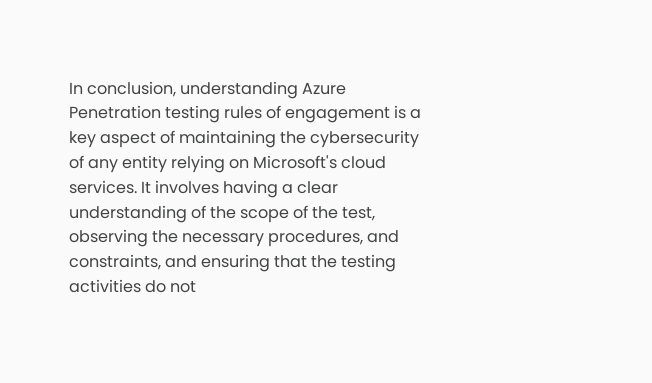In conclusion, understanding Azure Penetration testing rules of engagement is a key aspect of maintaining the cybersecurity of any entity relying on Microsoft's cloud services. It involves having a clear understanding of the scope of the test, observing the necessary procedures, and constraints, and ensuring that the testing activities do not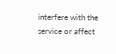interfere with the service or affect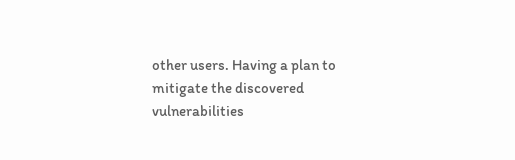other users. Having a plan to mitigate the discovered vulnerabilities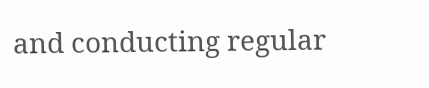and conducting regular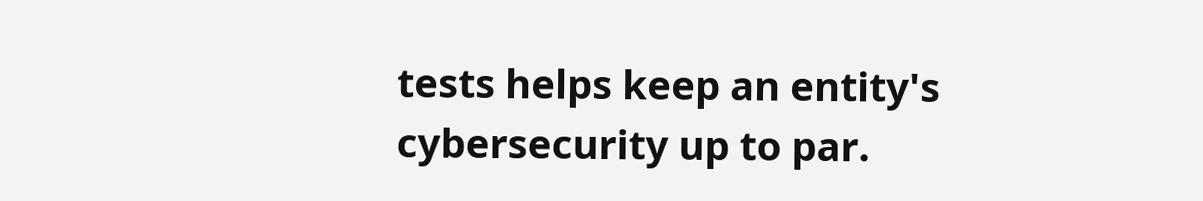tests helps keep an entity's cybersecurity up to par.